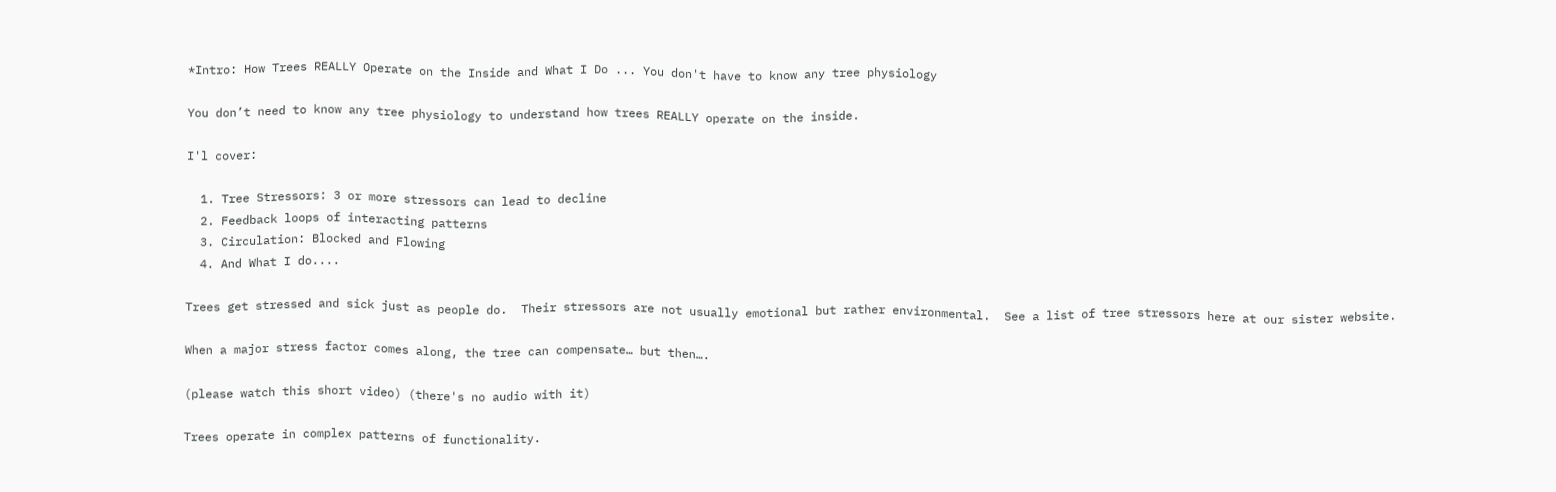*Intro: How Trees REALLY Operate on the Inside and What I Do ... You don't have to know any tree physiology

You don’t need to know any tree physiology to understand how trees REALLY operate on the inside.

I'l cover:

  1. Tree Stressors: 3 or more stressors can lead to decline
  2. Feedback loops of interacting patterns
  3. Circulation: Blocked and Flowing
  4. And What I do....

Trees get stressed and sick just as people do.  Their stressors are not usually emotional but rather environmental.  See a list of tree stressors here at our sister website.

When a major stress factor comes along, the tree can compensate… but then….

(please watch this short video) (there's no audio with it)

Trees operate in complex patterns of functionality.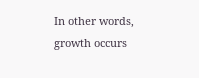In other words, growth occurs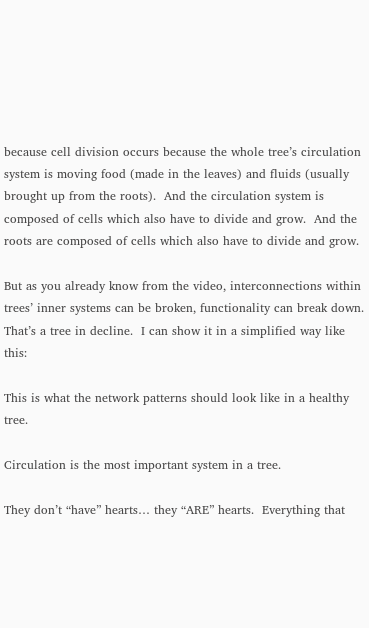because cell division occurs because the whole tree’s circulation system is moving food (made in the leaves) and fluids (usually brought up from the roots).  And the circulation system is composed of cells which also have to divide and grow.  And the roots are composed of cells which also have to divide and grow.

But as you already know from the video, interconnections within trees’ inner systems can be broken, functionality can break down. That’s a tree in decline.  I can show it in a simplified way like this:

This is what the network patterns should look like in a healthy tree.

Circulation is the most important system in a tree.

They don’t “have” hearts… they “ARE” hearts.  Everything that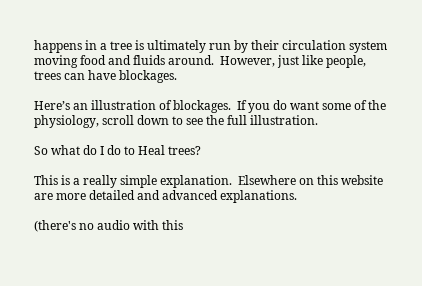happens in a tree is ultimately run by their circulation system moving food and fluids around.  However, just like people, trees can have blockages.

Here’s an illustration of blockages.  If you do want some of the physiology, scroll down to see the full illustration.

So what do I do to Heal trees?

This is a really simple explanation.  Elsewhere on this website are more detailed and advanced explanations.

(there's no audio with this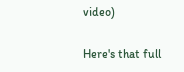video)

Here's that full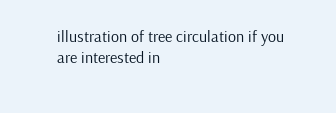illustration of tree circulation if you are interested in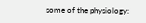some of the physiology: